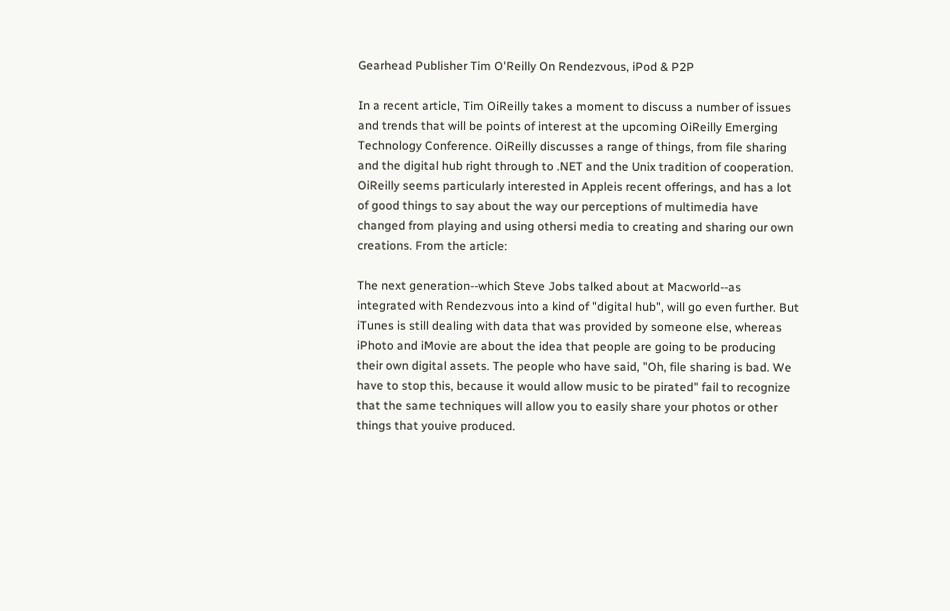Gearhead Publisher Tim O'Reilly On Rendezvous, iPod & P2P

In a recent article, Tim OiReilly takes a moment to discuss a number of issues and trends that will be points of interest at the upcoming OiReilly Emerging Technology Conference. OiReilly discusses a range of things, from file sharing and the digital hub right through to .NET and the Unix tradition of cooperation. OiReilly seems particularly interested in Appleis recent offerings, and has a lot of good things to say about the way our perceptions of multimedia have changed from playing and using othersi media to creating and sharing our own creations. From the article:

The next generation--which Steve Jobs talked about at Macworld--as integrated with Rendezvous into a kind of "digital hub", will go even further. But iTunes is still dealing with data that was provided by someone else, whereas iPhoto and iMovie are about the idea that people are going to be producing their own digital assets. The people who have said, "Oh, file sharing is bad. We have to stop this, because it would allow music to be pirated" fail to recognize that the same techniques will allow you to easily share your photos or other things that youive produced.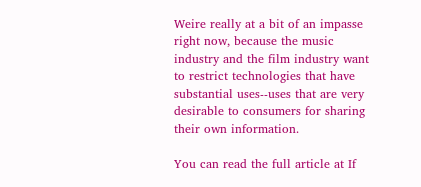Weire really at a bit of an impasse right now, because the music industry and the film industry want to restrict technologies that have substantial uses--uses that are very desirable to consumers for sharing their own information.

You can read the full article at If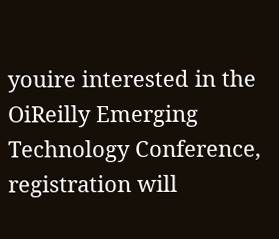youire interested in the OiReilly Emerging Technology Conference, registration will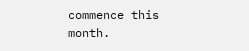commence this month.